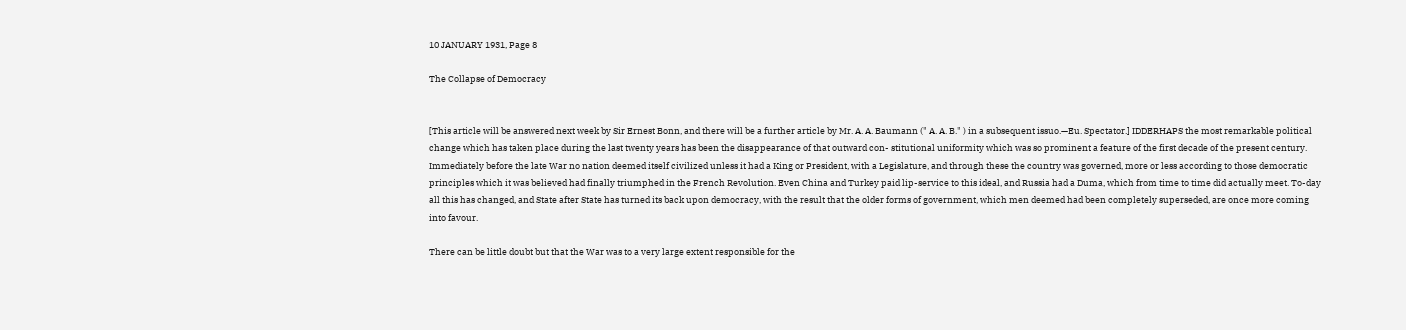10 JANUARY 1931, Page 8

The Collapse of Democracy


[This article will be answered next week by Sir Ernest Bonn, and there will be a further article by Mr. A. A. Baumann (" A. A. B." ) in a subsequent issuo.—Eu. Spectator.] IDDERHAPS the most remarkable political change which has taken place during the last twenty years has been the disappearance of that outward con- stitutional uniformity which was so prominent a feature of the first decade of the present century. Immediately before the late War no nation deemed itself civilized unless it had a King or President, with a Legislature, and through these the country was governed, more or less according to those democratic principles which it was believed had finally triumphed in the French Revolution. Even China and Turkey paid lip-service to this ideal, and Russia had a Duma, which from time to time did actually meet. To-day all this has changed, and State after State has turned its back upon democracy, with the result that the older forms of government, which men deemed had been completely superseded, are once more coming into favour.

There can be little doubt but that the War was to a very large extent responsible for the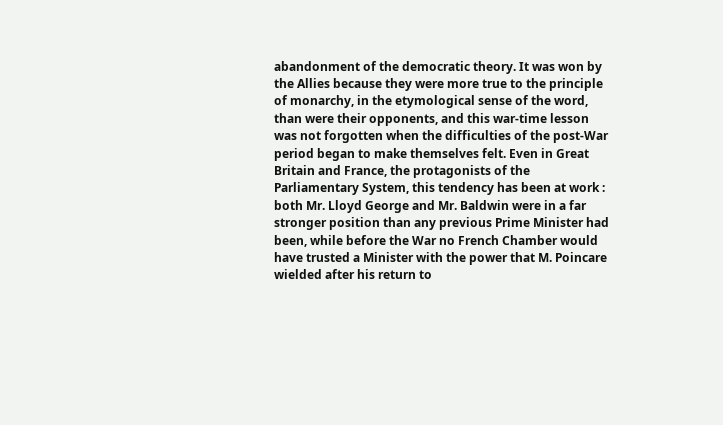abandonment of the democratic theory. It was won by the Allies because they were more true to the principle of monarchy, in the etymological sense of the word, than were their opponents, and this war-time lesson was not forgotten when the difficulties of the post-War period began to make themselves felt. Even in Great Britain and France, the protagonists of the Parliamentary System, this tendency has been at work : both Mr. Lloyd George and Mr. Baldwin were in a far stronger position than any previous Prime Minister had been, while before the War no French Chamber would have trusted a Minister with the power that M. Poincare wielded after his return to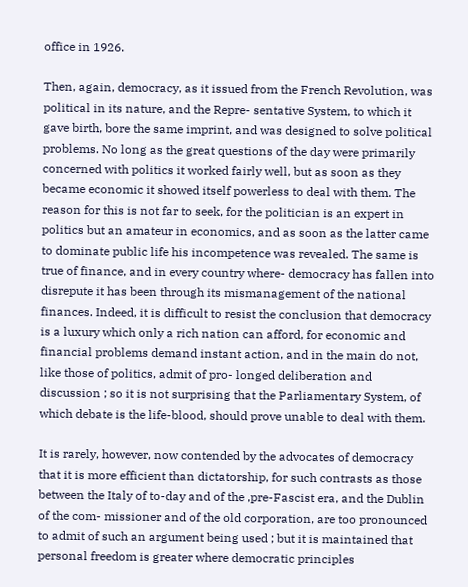office in 1926.

Then, again, democracy, as it issued from the French Revolution, was political in its nature, and the Repre- sentative System, to which it gave birth, bore the same imprint, and was designed to solve political problems. No long as the great questions of the day were primarily concerned with politics it worked fairly well, but as soon as they became economic it showed itself powerless to deal with them. The reason for this is not far to seek, for the politician is an expert in politics but an amateur in economics, and as soon as the latter came to dominate public life his incompetence was revealed. The same is true of finance, and in every country where- democracy has fallen into disrepute it has been through its mismanagement of the national finances. Indeed, it is difficult to resist the conclusion that democracy is a luxury which only a rich nation can afford, for economic and financial problems demand instant action, and in the main do not, like those of politics, admit of pro- longed deliberation and discussion ; so it is not surprising that the Parliamentary System, of which debate is the life-blood, should prove unable to deal with them.

It is rarely, however, now contended by the advocates of democracy that it is more efficient than dictatorship, for such contrasts as those between the Italy of to-day and of the ,pre-Fascist era, and the Dublin of the com- missioner and of the old corporation, are too pronounced to admit of such an argument being used ; but it is maintained that personal freedom is greater where democratic principles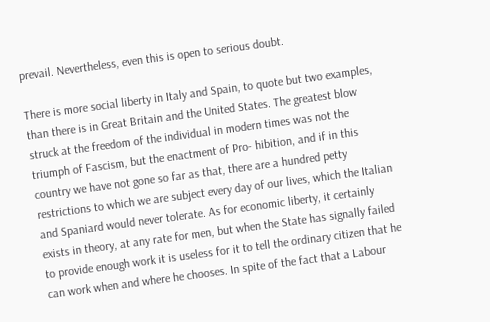prevail. Nevertheless, even this is open to serious doubt.

There is more social liberty in Italy and Spain, to quote but two examples, than there is in Great Britain and the United States. The greatest blow struck at the freedom of the individual in modern times was not the triumph of Fascism, but the enactment of Pro- hibition, and if in this country we have not gone so far as that, there are a hundred petty restrictions to which we are subject every day of our lives, which the Italian and Spaniard would never tolerate. As for economic liberty, it certainly exists in theory, at any rate for men, but when the State has signally failed to provide enough work it is useless for it to tell the ordinary citizen that he can work when and where he chooses. In spite of the fact that a Labour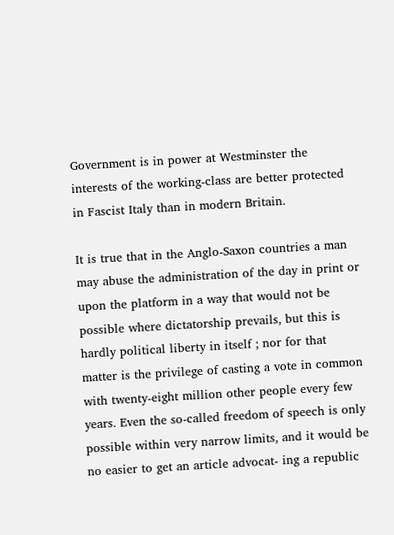Government is in power at Westminster the interests of the working-class are better protected in Fascist Italy than in modern Britain.

It is true that in the Anglo-Saxon countries a man may abuse the administration of the day in print or upon the platform in a way that would not be possible where dictatorship prevails, but this is hardly political liberty in itself ; nor for that matter is the privilege of casting a vote in common with twenty-eight million other people every few years. Even the so-called freedom of speech is only possible within very narrow limits, and it would be no easier to get an article advocat- ing a republic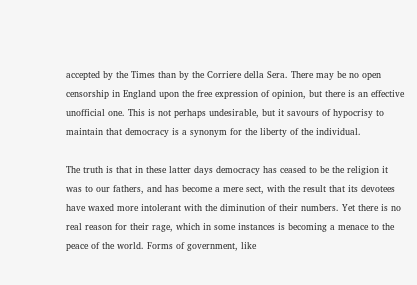accepted by the Times than by the Corriere della Sera. There may be no open censorship in England upon the free expression of opinion, but there is an effective unofficial one. This is not perhaps undesirable, but it savours of hypocrisy to maintain that democracy is a synonym for the liberty of the individual.

The truth is that in these latter days democracy has ceased to be the religion it was to our fathers, and has become a mere sect, with the result that its devotees have waxed more intolerant with the diminution of their numbers. Yet there is no real reason for their rage, which in some instances is becoming a menace to the peace of the world. Forms of government, like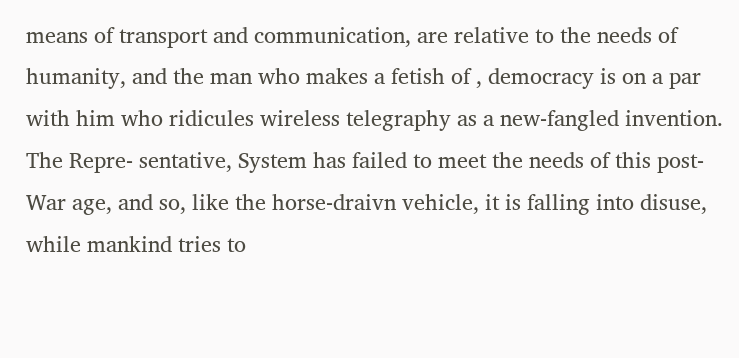means of transport and communication, are relative to the needs of humanity, and the man who makes a fetish of , democracy is on a par with him who ridicules wireless telegraphy as a new-fangled invention. The Repre- sentative, System has failed to meet the needs of this post-War age, and so, like the horse-draivn vehicle, it is falling into disuse, while mankind tries to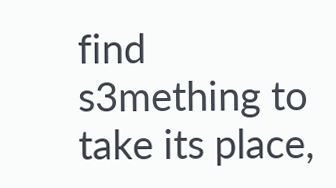find s3mething to take its place,